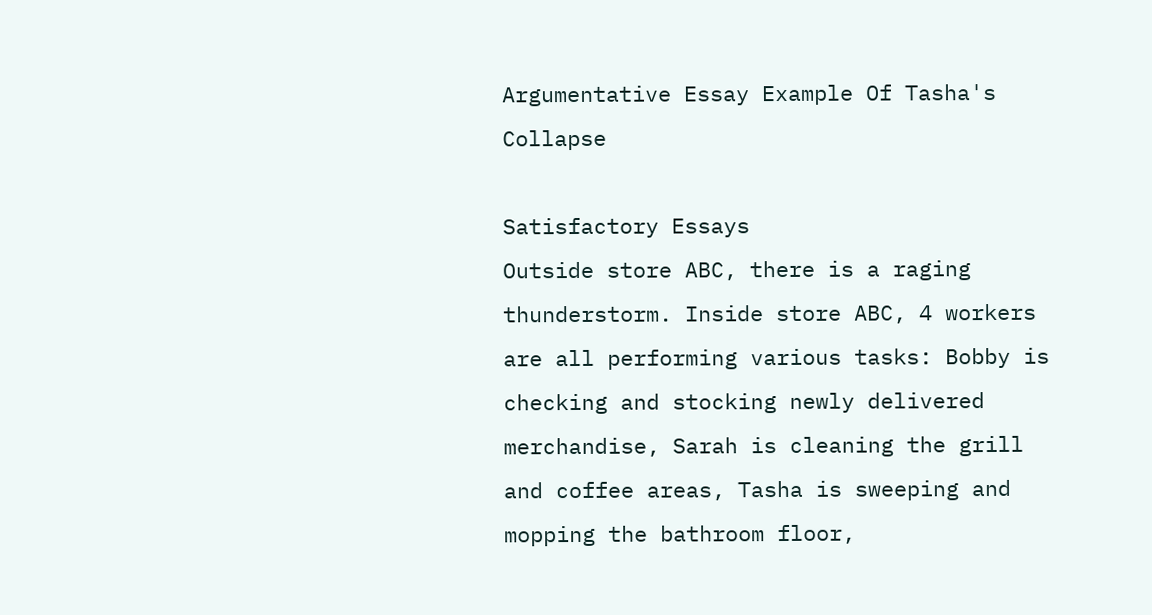Argumentative Essay Example Of Tasha's Collapse

Satisfactory Essays
Outside store ABC, there is a raging thunderstorm. Inside store ABC, 4 workers are all performing various tasks: Bobby is checking and stocking newly delivered merchandise, Sarah is cleaning the grill and coffee areas, Tasha is sweeping and mopping the bathroom floor,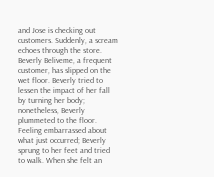and Jose is checking out customers. Suddenly, a scream echoes through the store. Beverly Beliveme, a frequent customer, has slipped on the wet floor. Beverly tried to lessen the impact of her fall by turning her body; nonetheless, Beverly plummeted to the floor. Feeling embarrassed about what just occurred; Beverly sprung to her feet and tried to walk. When she felt an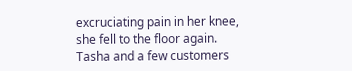excruciating pain in her knee, she fell to the floor again. Tasha and a few customers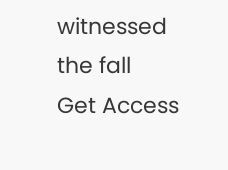witnessed the fall
Get Access